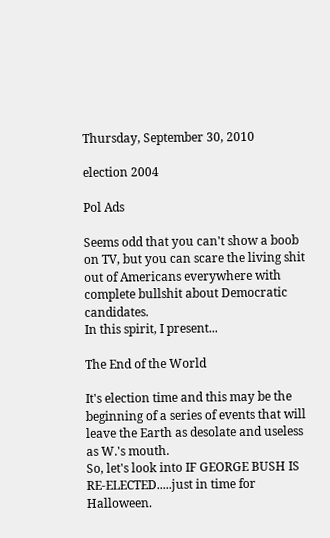Thursday, September 30, 2010

election 2004

Pol Ads

Seems odd that you can't show a boob on TV, but you can scare the living shit out of Americans everywhere with complete bullshit about Democratic candidates.
In this spirit, I present...

The End of the World

It's election time and this may be the beginning of a series of events that will leave the Earth as desolate and useless as W.'s mouth.
So, let's look into IF GEORGE BUSH IS RE-ELECTED.....just in time for Halloween.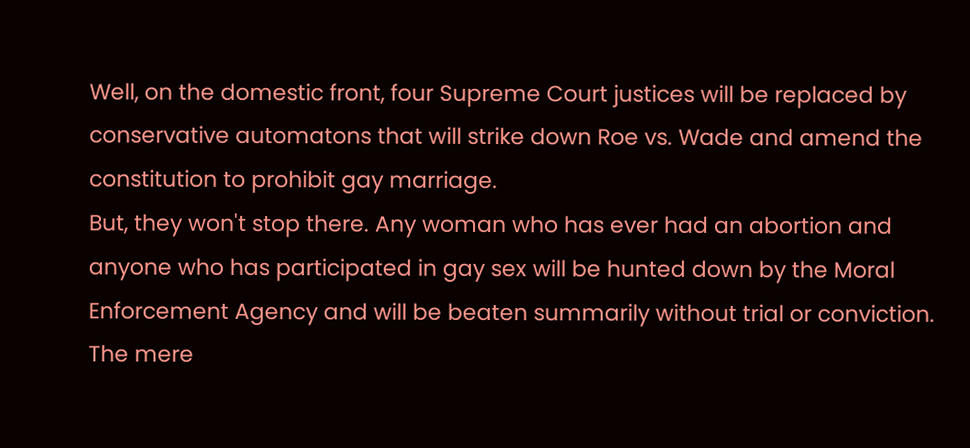Well, on the domestic front, four Supreme Court justices will be replaced by conservative automatons that will strike down Roe vs. Wade and amend the constitution to prohibit gay marriage.
But, they won't stop there. Any woman who has ever had an abortion and anyone who has participated in gay sex will be hunted down by the Moral Enforcement Agency and will be beaten summarily without trial or conviction. The mere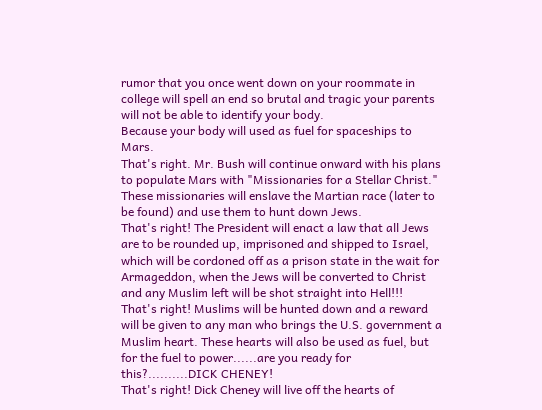rumor that you once went down on your roommate in college will spell an end so brutal and tragic your parents will not be able to identify your body.
Because your body will used as fuel for spaceships to Mars.
That's right. Mr. Bush will continue onward with his plans to populate Mars with "Missionaries for a Stellar Christ." These missionaries will enslave the Martian race (later to be found) and use them to hunt down Jews.
That's right! The President will enact a law that all Jews are to be rounded up, imprisoned and shipped to Israel, which will be cordoned off as a prison state in the wait for Armageddon, when the Jews will be converted to Christ and any Muslim left will be shot straight into Hell!!!
That's right! Muslims will be hunted down and a reward will be given to any man who brings the U.S. government a Muslim heart. These hearts will also be used as fuel, but for the fuel to power......are you ready for this?..........DICK CHENEY!
That's right! Dick Cheney will live off the hearts of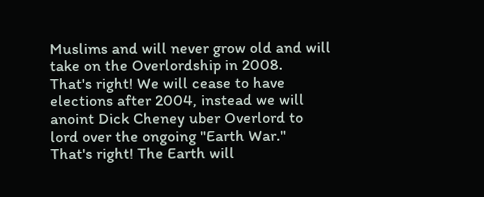Muslims and will never grow old and will take on the Overlordship in 2008.
That's right! We will cease to have elections after 2004, instead we will anoint Dick Cheney uber Overlord to lord over the ongoing "Earth War."
That's right! The Earth will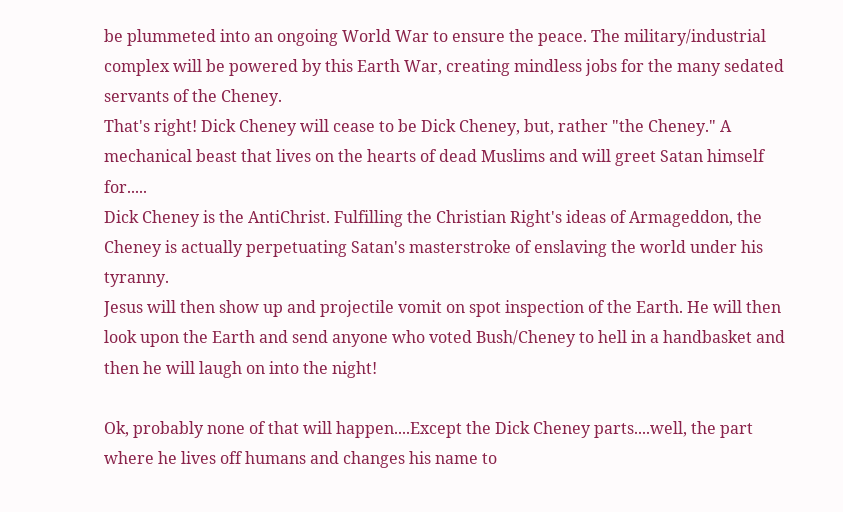be plummeted into an ongoing World War to ensure the peace. The military/industrial complex will be powered by this Earth War, creating mindless jobs for the many sedated servants of the Cheney.
That's right! Dick Cheney will cease to be Dick Cheney, but, rather "the Cheney." A mechanical beast that lives on the hearts of dead Muslims and will greet Satan himself for.....
Dick Cheney is the AntiChrist. Fulfilling the Christian Right's ideas of Armageddon, the Cheney is actually perpetuating Satan's masterstroke of enslaving the world under his tyranny.
Jesus will then show up and projectile vomit on spot inspection of the Earth. He will then look upon the Earth and send anyone who voted Bush/Cheney to hell in a handbasket and then he will laugh on into the night!

Ok, probably none of that will happen....Except the Dick Cheney parts....well, the part where he lives off humans and changes his name to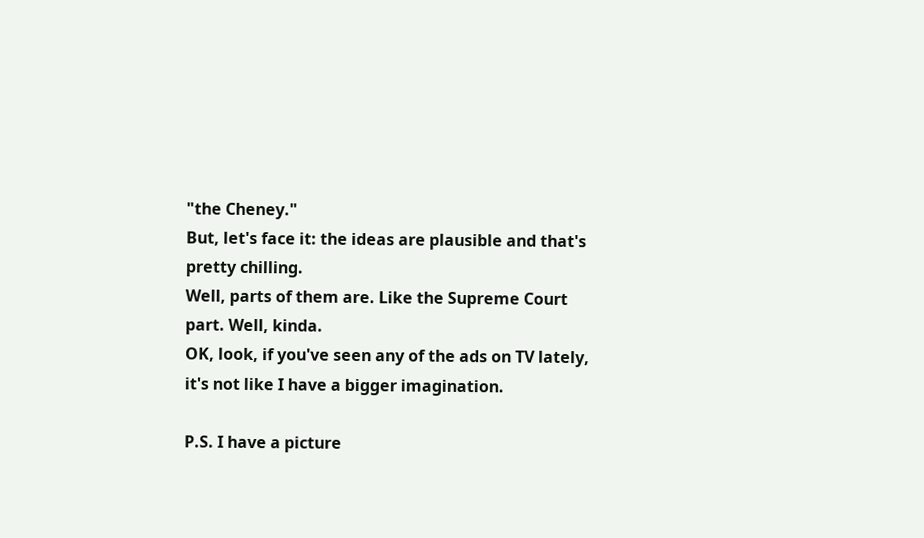"the Cheney."
But, let's face it: the ideas are plausible and that's pretty chilling.
Well, parts of them are. Like the Supreme Court part. Well, kinda.
OK, look, if you've seen any of the ads on TV lately, it's not like I have a bigger imagination.

P.S. I have a picture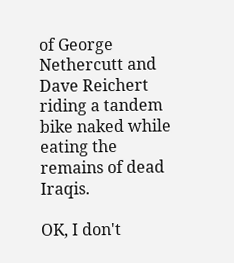of George Nethercutt and Dave Reichert riding a tandem bike naked while eating the remains of dead Iraqis.

OK, I don't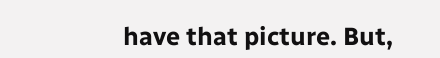have that picture. But,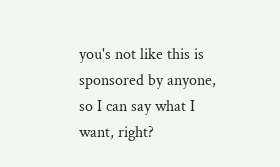you's not like this is sponsored by anyone, so I can say what I want, right?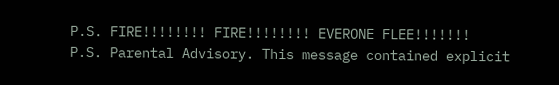P.S. FIRE!!!!!!!! FIRE!!!!!!!! EVERONE FLEE!!!!!!!
P.S. Parental Advisory. This message contained explicit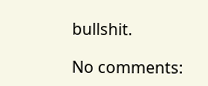bullshit.

No comments: